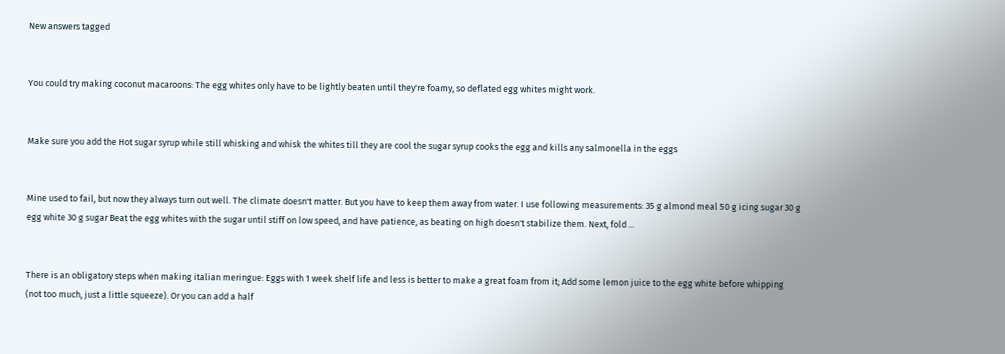New answers tagged


You could try making coconut macaroons: The egg whites only have to be lightly beaten until they're foamy, so deflated egg whites might work.


Make sure you add the Hot sugar syrup while still whisking and whisk the whites till they are cool the sugar syrup cooks the egg and kills any salmonella in the eggs


Mine used to fail, but now they always turn out well. The climate doesn't matter. But you have to keep them away from water. I use following measurements: 35 g almond meal 50 g icing sugar 30 g egg white 30 g sugar Beat the egg whites with the sugar until stiff on low speed, and have patience, as beating on high doesn't stabilize them. Next, fold ...


There is an obligatory steps when making italian meringue: Eggs with 1 week shelf life and less is better to make a great foam from it; Add some lemon juice to the egg white before whipping (not too much, just a little squeeze). Or you can add a half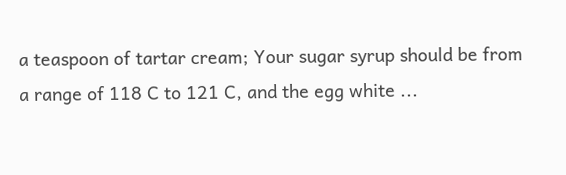a teaspoon of tartar cream; Your sugar syrup should be from a range of 118 C to 121 C, and the egg white ...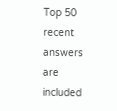Top 50 recent answers are included